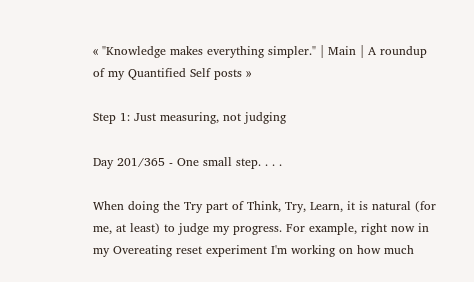« "Knowledge makes everything simpler." | Main | A roundup of my Quantified Self posts »

Step 1: Just measuring, not judging

Day 201/365 - One small step. . . .

When doing the Try part of Think, Try, Learn, it is natural (for me, at least) to judge my progress. For example, right now in my Overeating reset experiment I'm working on how much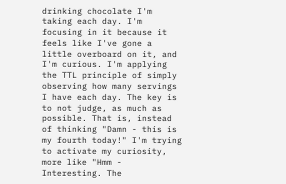drinking chocolate I'm taking each day. I'm focusing in it because it feels like I've gone a little overboard on it, and I'm curious. I'm applying the TTL principle of simply observing how many servings I have each day. The key is to not judge, as much as possible. That is, instead of thinking "Damn - this is my fourth today!" I'm trying to activate my curiosity, more like "Hmm - Interesting. The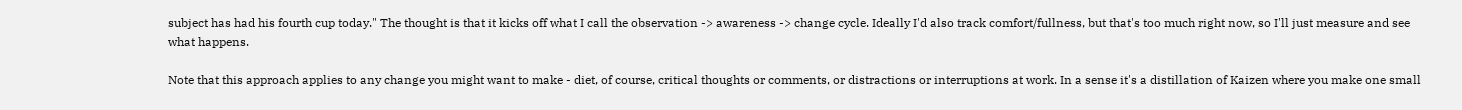subject has had his fourth cup today." The thought is that it kicks off what I call the observation -> awareness -> change cycle. Ideally I'd also track comfort/fullness, but that's too much right now, so I'll just measure and see what happens.

Note that this approach applies to any change you might want to make - diet, of course, critical thoughts or comments, or distractions or interruptions at work. In a sense it's a distillation of Kaizen where you make one small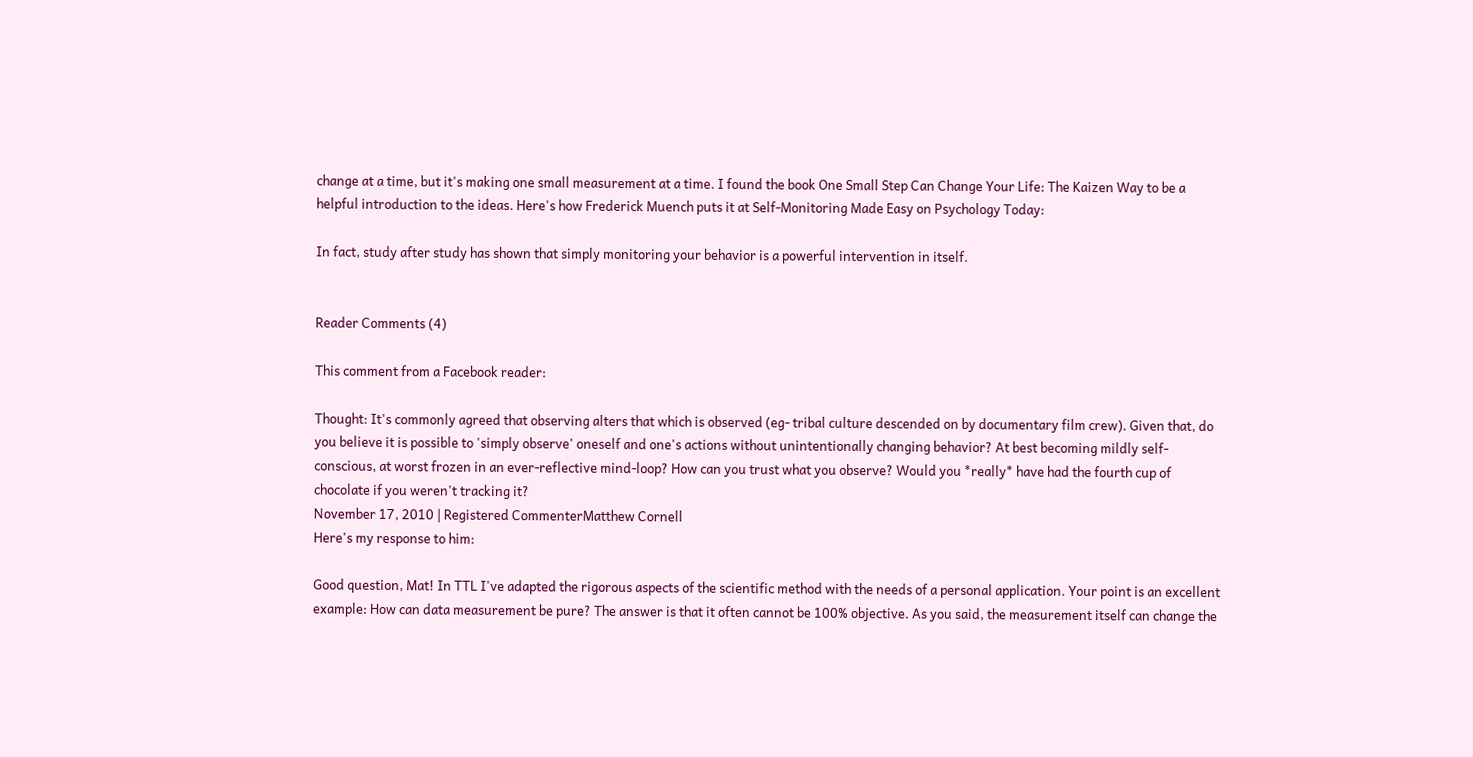change at a time, but it's making one small measurement at a time. I found the book One Small Step Can Change Your Life: The Kaizen Way to be a helpful introduction to the ideas. Here's how Frederick Muench puts it at Self-Monitoring Made Easy on Psychology Today:

In fact, study after study has shown that simply monitoring your behavior is a powerful intervention in itself.


Reader Comments (4)

This comment from a Facebook reader:

Thought: It's commonly agreed that observing alters that which is observed (eg- tribal culture descended on by documentary film crew). Given that, do you believe it is possible to 'simply observe' oneself and one's actions without unintentionally changing behavior? At best becoming mildly self-conscious, at worst frozen in an ever-reflective mind-loop? How can you trust what you observe? Would you *really* have had the fourth cup of chocolate if you weren't tracking it?
November 17, 2010 | Registered CommenterMatthew Cornell
Here's my response to him:

Good question, Mat! In TTL I've adapted the rigorous aspects of the scientific method with the needs of a personal application. Your point is an excellent example: How can data measurement be pure? The answer is that it often cannot be 100% objective. As you said, the measurement itself can change the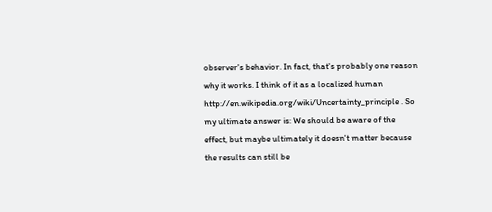observer's behavior. In fact, that's probably one reason why it works. I think of it as a localized human http://en.wikipedia.org/wiki/Uncertainty_principle . So my ultimate answer is: We should be aware of the effect, but maybe ultimately it doesn't matter because the results can still be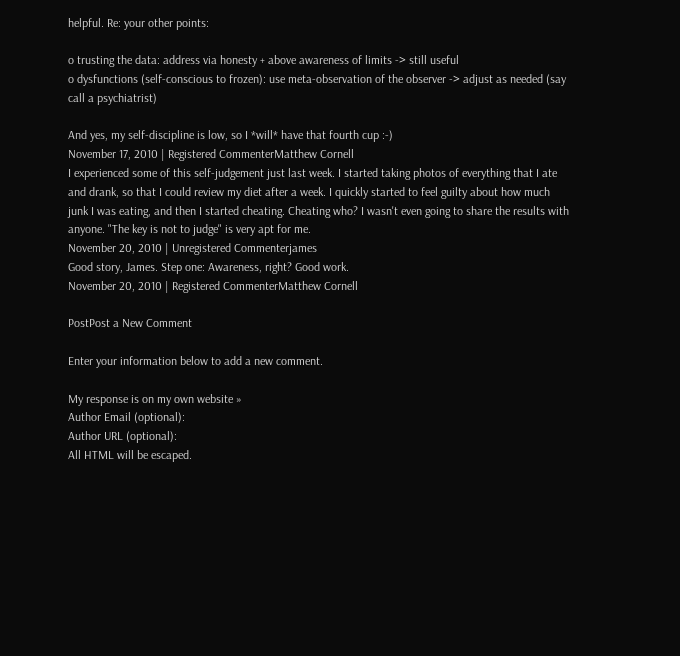helpful. Re: your other points:

o trusting the data: address via honesty + above awareness of limits -> still useful
o dysfunctions (self-conscious to frozen): use meta-observation of the observer -> adjust as needed (say call a psychiatrist)

And yes, my self-discipline is low, so I *will* have that fourth cup :-)
November 17, 2010 | Registered CommenterMatthew Cornell
I experienced some of this self-judgement just last week. I started taking photos of everything that I ate and drank, so that I could review my diet after a week. I quickly started to feel guilty about how much junk I was eating, and then I started cheating. Cheating who? I wasn't even going to share the results with anyone. "The key is not to judge" is very apt for me.
November 20, 2010 | Unregistered Commenterjames
Good story, James. Step one: Awareness, right? Good work.
November 20, 2010 | Registered CommenterMatthew Cornell

PostPost a New Comment

Enter your information below to add a new comment.

My response is on my own website »
Author Email (optional):
Author URL (optional):
All HTML will be escaped.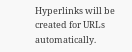Hyperlinks will be created for URLs automatically.